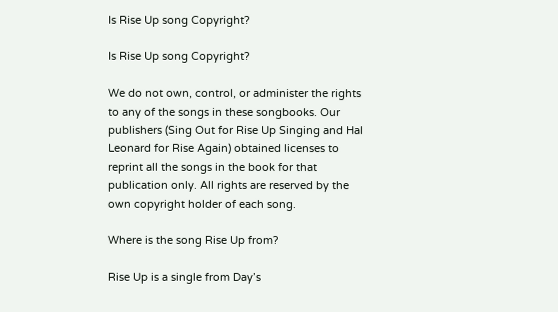Is Rise Up song Copyright?

Is Rise Up song Copyright?

We do not own, control, or administer the rights to any of the songs in these songbooks. Our publishers (Sing Out for Rise Up Singing and Hal Leonard for Rise Again) obtained licenses to reprint all the songs in the book for that publication only. All rights are reserved by the own copyright holder of each song.

Where is the song Rise Up from?

Rise Up is a single from Day’s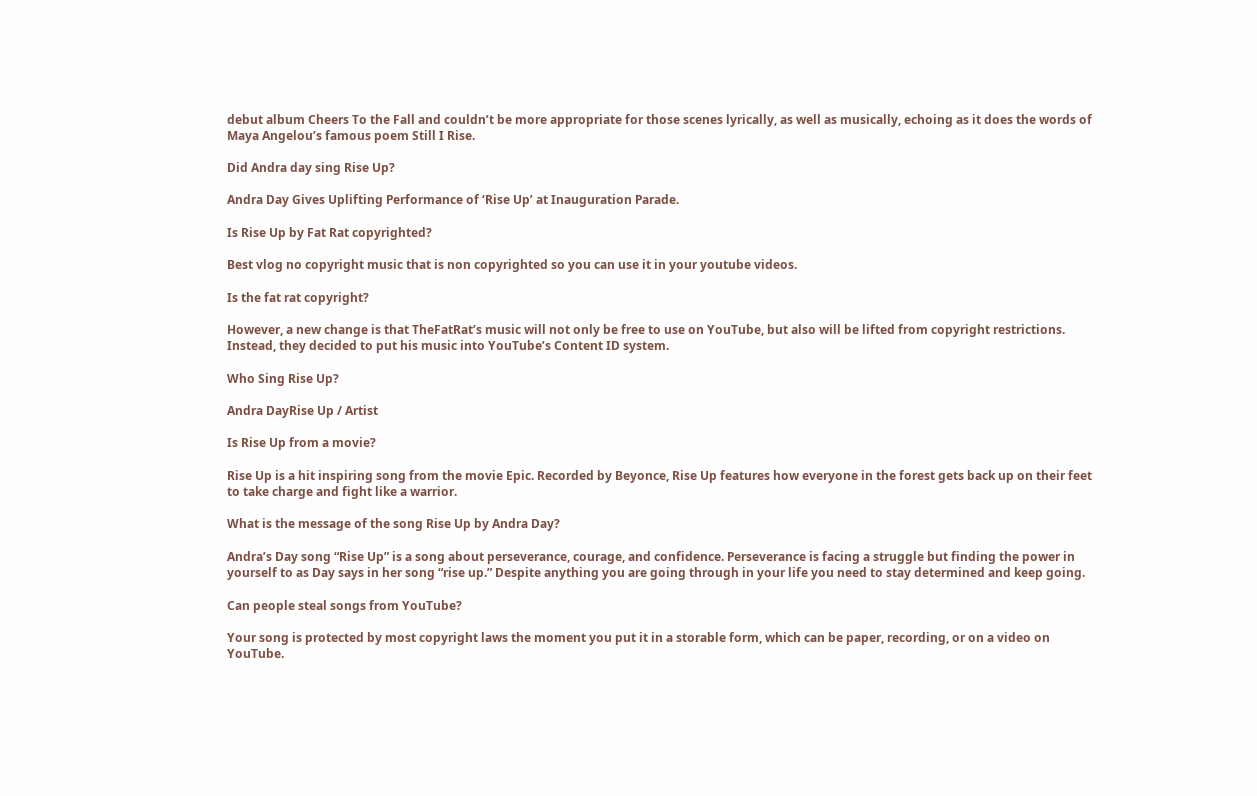debut album Cheers To the Fall and couldn’t be more appropriate for those scenes lyrically, as well as musically, echoing as it does the words of Maya Angelou’s famous poem Still I Rise.

Did Andra day sing Rise Up?

Andra Day Gives Uplifting Performance of ‘Rise Up’ at Inauguration Parade.

Is Rise Up by Fat Rat copyrighted?

Best vlog no copyright music that is non copyrighted so you can use it in your youtube videos.

Is the fat rat copyright?

However, a new change is that TheFatRat’s music will not only be free to use on YouTube, but also will be lifted from copyright restrictions. Instead, they decided to put his music into YouTube’s Content ID system.

Who Sing Rise Up?

Andra DayRise Up / Artist

Is Rise Up from a movie?

Rise Up is a hit inspiring song from the movie Epic. Recorded by Beyonce, Rise Up features how everyone in the forest gets back up on their feet to take charge and fight like a warrior.

What is the message of the song Rise Up by Andra Day?

Andra’s Day song “Rise Up” is a song about perseverance, courage, and confidence. Perseverance is facing a struggle but finding the power in yourself to as Day says in her song “rise up.” Despite anything you are going through in your life you need to stay determined and keep going.

Can people steal songs from YouTube?

Your song is protected by most copyright laws the moment you put it in a storable form, which can be paper, recording, or on a video on YouTube.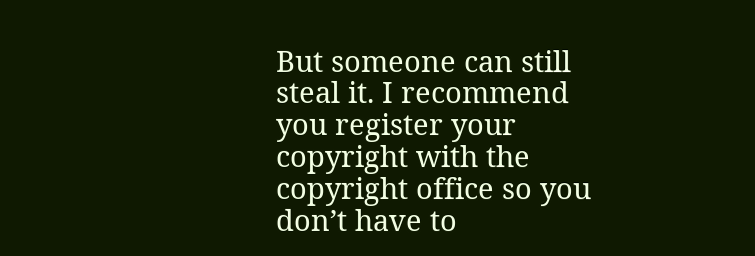But someone can still steal it. I recommend you register your copyright with the copyright office so you don’t have to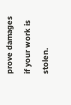prove damages if your work is stolen.